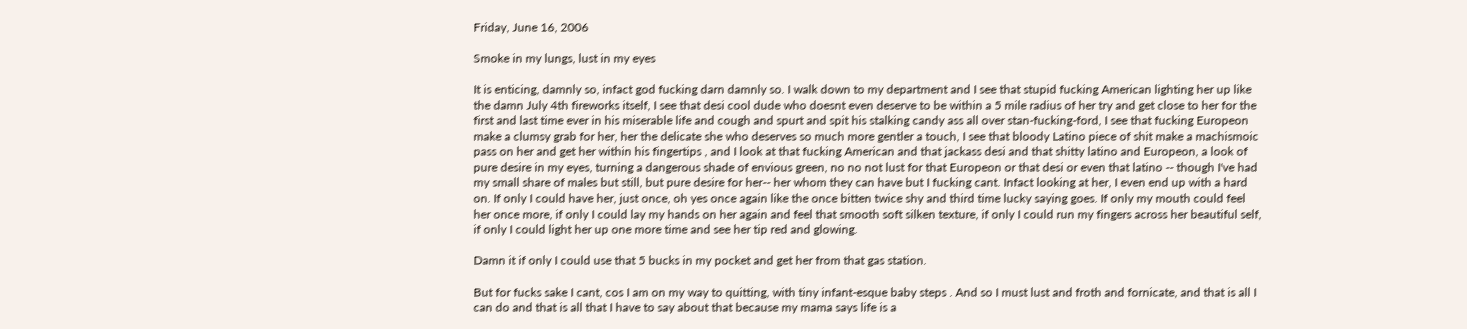Friday, June 16, 2006

Smoke in my lungs, lust in my eyes

It is enticing, damnly so, infact god fucking darn damnly so. I walk down to my department and I see that stupid fucking American lighting her up like the damn July 4th fireworks itself, I see that desi cool dude who doesnt even deserve to be within a 5 mile radius of her try and get close to her for the first and last time ever in his miserable life and cough and spurt and spit his stalking candy ass all over stan-fucking-ford, I see that fucking Europeon make a clumsy grab for her, her the delicate she who deserves so much more gentler a touch, I see that bloody Latino piece of shit make a machismoic pass on her and get her within his fingertips , and I look at that fucking American and that jackass desi and that shitty latino and Europeon, a look of pure desire in my eyes, turning a dangerous shade of envious green, no no not lust for that Europeon or that desi or even that latino -- though I've had my small share of males but still, but pure desire for her-- her whom they can have but I fucking cant. Infact looking at her, I even end up with a hard on. If only I could have her, just once, oh yes once again like the once bitten twice shy and third time lucky saying goes. If only my mouth could feel her once more, if only I could lay my hands on her again and feel that smooth soft silken texture, if only I could run my fingers across her beautiful self, if only I could light her up one more time and see her tip red and glowing.

Damn it if only I could use that 5 bucks in my pocket and get her from that gas station.

But for fucks sake I cant, cos I am on my way to quitting, with tiny infant-esque baby steps . And so I must lust and froth and fornicate, and that is all I can do and that is all that I have to say about that because my mama says life is a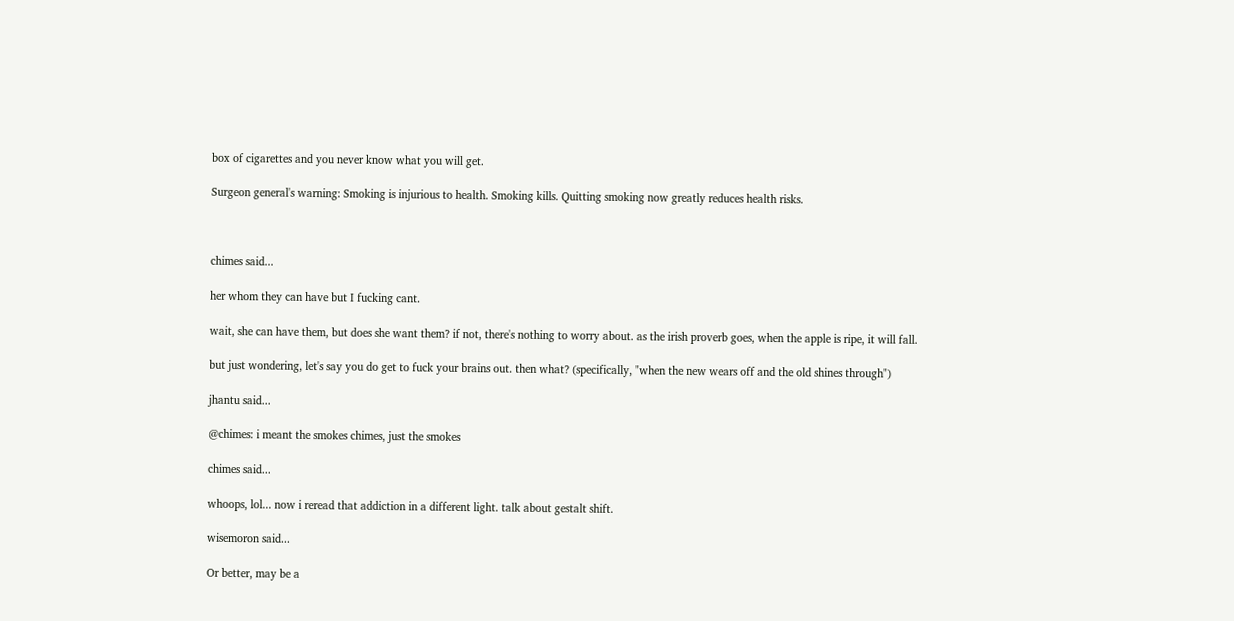box of cigarettes and you never know what you will get.

Surgeon general's warning: Smoking is injurious to health. Smoking kills. Quitting smoking now greatly reduces health risks.



chimes said...

her whom they can have but I fucking cant.

wait, she can have them, but does she want them? if not, there's nothing to worry about. as the irish proverb goes, when the apple is ripe, it will fall.

but just wondering, let's say you do get to fuck your brains out. then what? (specifically, "when the new wears off and the old shines through")

jhantu said...

@chimes: i meant the smokes chimes, just the smokes

chimes said...

whoops, lol... now i reread that addiction in a different light. talk about gestalt shift.

wisemoron said...

Or better, may be a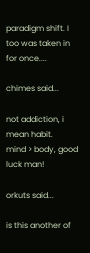paradigm shift. I too was taken in for once....

chimes said...

not addiction, i mean habit.
mind > body, good luck man!

orkuts said...

is this another of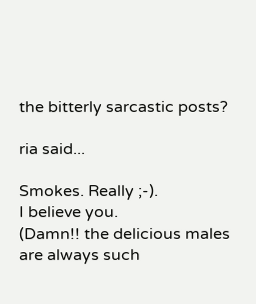the bitterly sarcastic posts?

ria said...

Smokes. Really ;-).
I believe you.
(Damn!! the delicious males are always such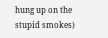hung up on the stupid smokes)